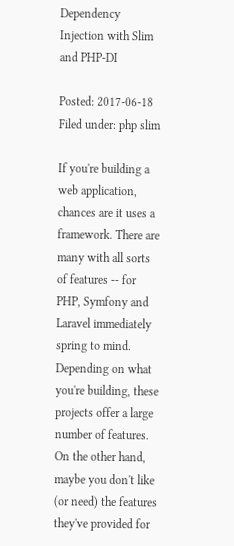Dependency Injection with Slim and PHP-DI

Posted: 2017-06-18
Filed under: php slim

If you're building a web application, chances are it uses a framework. There are many with all sorts of features -- for PHP, Symfony and Laravel immediately spring to mind. Depending on what you're building, these projects offer a large number of features. On the other hand, maybe you don't like (or need) the features they've provided for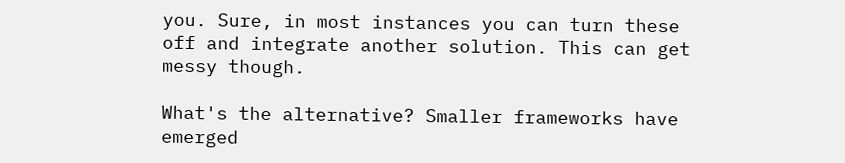you. Sure, in most instances you can turn these off and integrate another solution. This can get messy though.

What's the alternative? Smaller frameworks have emerged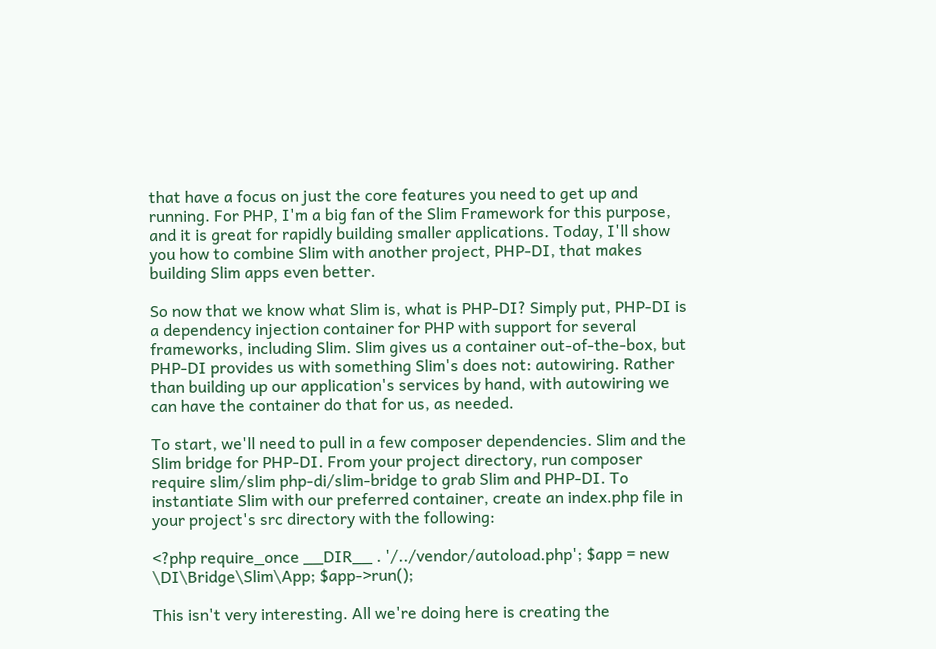that have a focus on just the core features you need to get up and running. For PHP, I'm a big fan of the Slim Framework for this purpose, and it is great for rapidly building smaller applications. Today, I'll show you how to combine Slim with another project, PHP-DI, that makes building Slim apps even better.

So now that we know what Slim is, what is PHP-DI? Simply put, PHP-DI is a dependency injection container for PHP with support for several frameworks, including Slim. Slim gives us a container out-of-the-box, but PHP-DI provides us with something Slim's does not: autowiring. Rather than building up our application's services by hand, with autowiring we can have the container do that for us, as needed.

To start, we'll need to pull in a few composer dependencies. Slim and the Slim bridge for PHP-DI. From your project directory, run composer require slim/slim php-di/slim-bridge to grab Slim and PHP-DI. To instantiate Slim with our preferred container, create an index.php file in your project's src directory with the following:

<?php require_once __DIR__ . '/../vendor/autoload.php'; $app = new \DI\Bridge\Slim\App; $app->run();

This isn't very interesting. All we're doing here is creating the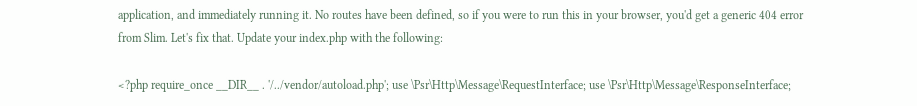application, and immediately running it. No routes have been defined, so if you were to run this in your browser, you'd get a generic 404 error from Slim. Let's fix that. Update your index.php with the following:

<?php require_once __DIR__ . '/../vendor/autoload.php'; use \Psr\Http\Message\RequestInterface; use \Psr\Http\Message\ResponseInterface;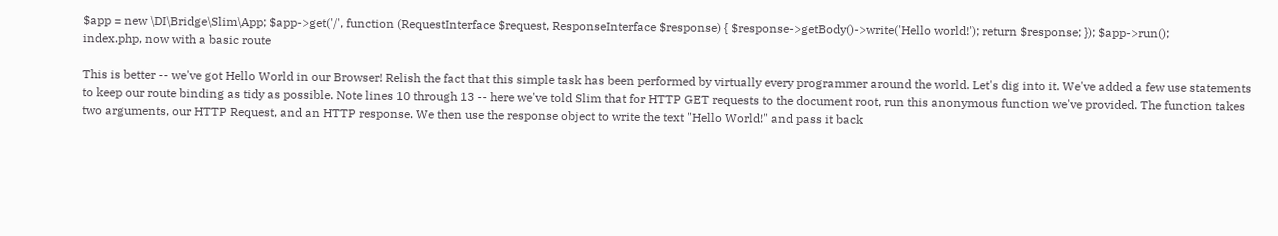$app = new \DI\Bridge\Slim\App; $app->get('/', function (RequestInterface $request, ResponseInterface $response) { $response->getBody()->write('Hello world!'); return $response; }); $app->run();
index.php, now with a basic route

This is better -- we've got Hello World in our Browser! Relish the fact that this simple task has been performed by virtually every programmer around the world. Let's dig into it. We've added a few use statements to keep our route binding as tidy as possible. Note lines 10 through 13 -- here we've told Slim that for HTTP GET requests to the document root, run this anonymous function we've provided. The function takes two arguments, our HTTP Request, and an HTTP response. We then use the response object to write the text "Hello World!" and pass it back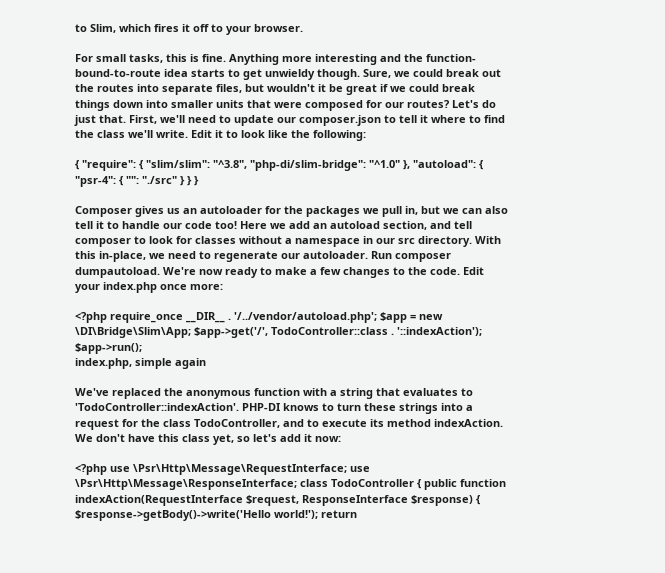to Slim, which fires it off to your browser.

For small tasks, this is fine. Anything more interesting and the function-bound-to-route idea starts to get unwieldy though. Sure, we could break out the routes into separate files, but wouldn't it be great if we could break things down into smaller units that were composed for our routes? Let's do just that. First, we'll need to update our composer.json to tell it where to find the class we'll write. Edit it to look like the following:

{ "require": { "slim/slim": "^3.8", "php-di/slim-bridge": "^1.0" }, "autoload": { "psr-4": { "": "./src" } } }

Composer gives us an autoloader for the packages we pull in, but we can also tell it to handle our code too! Here we add an autoload section, and tell composer to look for classes without a namespace in our src directory. With this in-place, we need to regenerate our autoloader. Run composer dumpautoload. We're now ready to make a few changes to the code. Edit your index.php once more:

<?php require_once __DIR__ . '/../vendor/autoload.php'; $app = new \DI\Bridge\Slim\App; $app->get('/', TodoController::class . '::indexAction'); $app->run();
index.php, simple again

We've replaced the anonymous function with a string that evaluates to 'TodoController::indexAction'. PHP-DI knows to turn these strings into a request for the class TodoController, and to execute its method indexAction. We don't have this class yet, so let's add it now:

<?php use \Psr\Http\Message\RequestInterface; use \Psr\Http\Message\ResponseInterface; class TodoController { public function indexAction(RequestInterface $request, ResponseInterface $response) { $response->getBody()->write('Hello world!'); return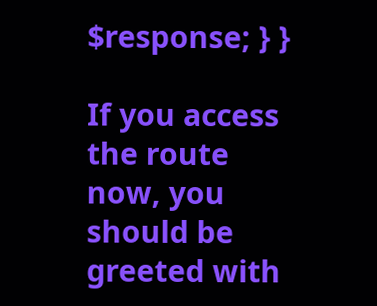$response; } }

If you access the route now, you should be greeted with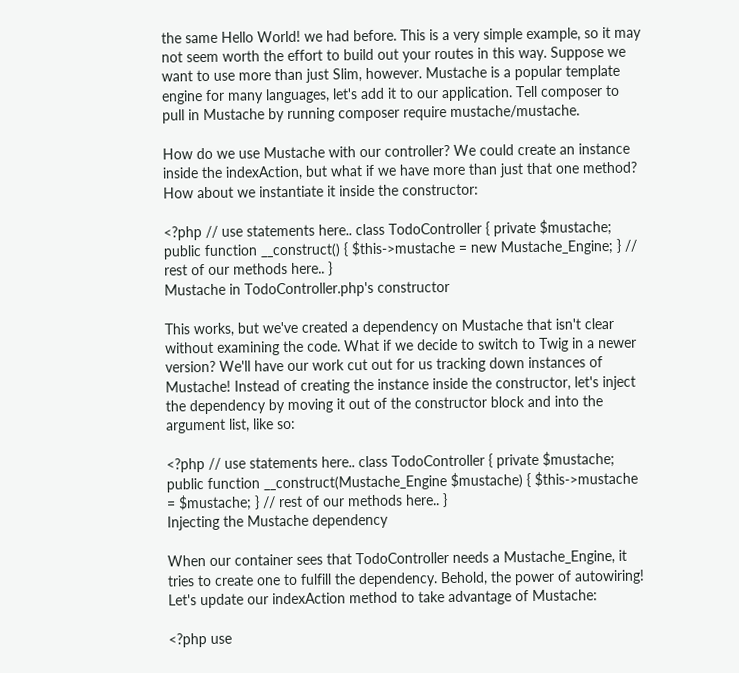the same Hello World! we had before. This is a very simple example, so it may not seem worth the effort to build out your routes in this way. Suppose we want to use more than just Slim, however. Mustache is a popular template engine for many languages, let's add it to our application. Tell composer to pull in Mustache by running composer require mustache/mustache.

How do we use Mustache with our controller? We could create an instance inside the indexAction, but what if we have more than just that one method? How about we instantiate it inside the constructor:

<?php // use statements here.. class TodoController { private $mustache; public function __construct() { $this->mustache = new Mustache_Engine; } // rest of our methods here.. }
Mustache in TodoController.php's constructor

This works, but we've created a dependency on Mustache that isn't clear without examining the code. What if we decide to switch to Twig in a newer version? We'll have our work cut out for us tracking down instances of Mustache! Instead of creating the instance inside the constructor, let's inject the dependency by moving it out of the constructor block and into the argument list, like so:

<?php // use statements here.. class TodoController { private $mustache; public function __construct(Mustache_Engine $mustache) { $this->mustache = $mustache; } // rest of our methods here.. }
Injecting the Mustache dependency

When our container sees that TodoController needs a Mustache_Engine, it tries to create one to fulfill the dependency. Behold, the power of autowiring! Let's update our indexAction method to take advantage of Mustache:

<?php use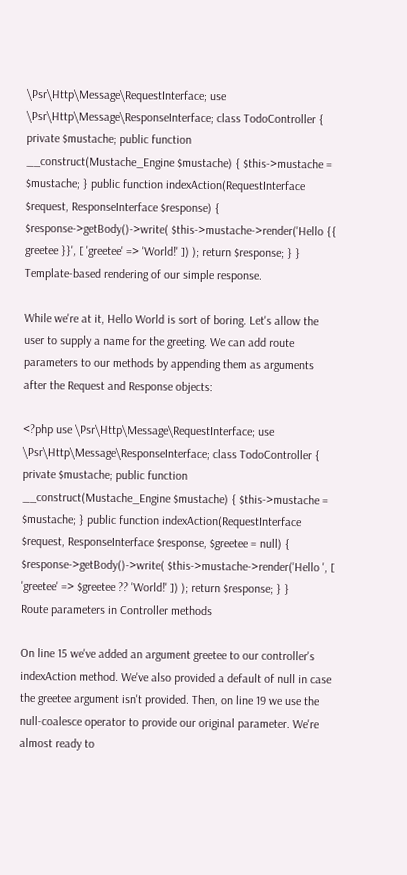\Psr\Http\Message\RequestInterface; use \Psr\Http\Message\ResponseInterface; class TodoController { private $mustache; public function __construct(Mustache_Engine $mustache) { $this->mustache = $mustache; } public function indexAction(RequestInterface $request, ResponseInterface $response) { $response->getBody()->write( $this->mustache->render('Hello {{ greetee }}', [ 'greetee' => 'World!' ]) ); return $response; } }
Template-based rendering of our simple response.

While we're at it, Hello World is sort of boring. Let's allow the user to supply a name for the greeting. We can add route parameters to our methods by appending them as arguments after the Request and Response objects:

<?php use \Psr\Http\Message\RequestInterface; use \Psr\Http\Message\ResponseInterface; class TodoController { private $mustache; public function __construct(Mustache_Engine $mustache) { $this->mustache = $mustache; } public function indexAction(RequestInterface $request, ResponseInterface $response, $greetee = null) { $response->getBody()->write( $this->mustache->render('Hello ', [ 'greetee' => $greetee ?? 'World!' ]) ); return $response; } }
Route parameters in Controller methods

On line 15 we've added an argument greetee to our controller's indexAction method. We've also provided a default of null in case the greetee argument isn't provided. Then, on line 19 we use the null-coalesce operator to provide our original parameter. We're almost ready to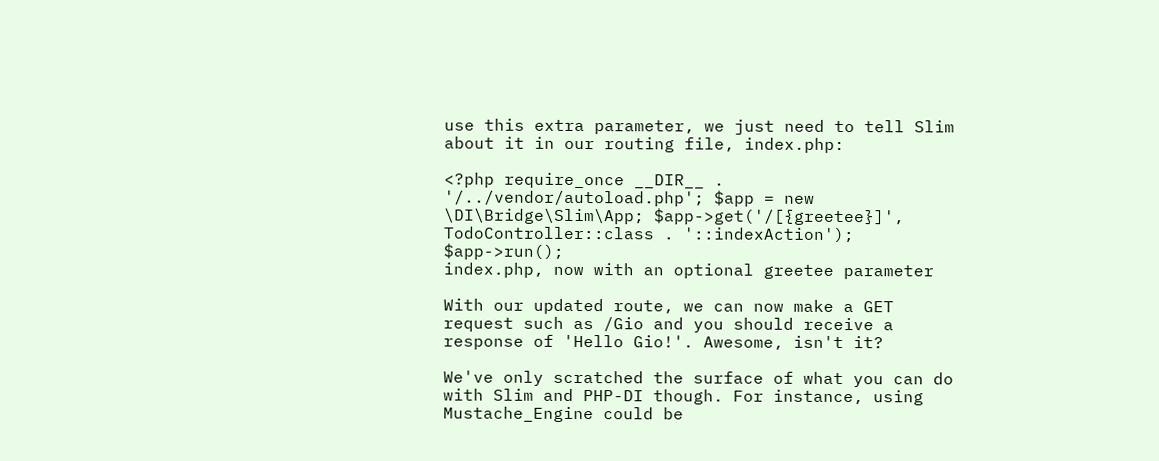use this extra parameter, we just need to tell Slim about it in our routing file, index.php:

<?php require_once __DIR__ . '/../vendor/autoload.php'; $app = new \DI\Bridge\Slim\App; $app->get('/[{greetee}]', TodoController::class . '::indexAction'); $app->run();
index.php, now with an optional greetee parameter

With our updated route, we can now make a GET request such as /Gio and you should receive a response of 'Hello Gio!'. Awesome, isn't it?

We've only scratched the surface of what you can do with Slim and PHP-DI though. For instance, using Mustache_Engine could be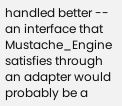handled better -- an interface that Mustache_Engine satisfies through an adapter would probably be a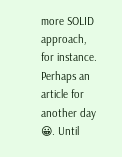more SOLID approach, for instance. Perhaps an article for another day 😀. Until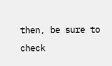then, be sure to check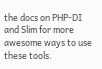the docs on PHP-DI and Slim for more awesome ways to use these tools.